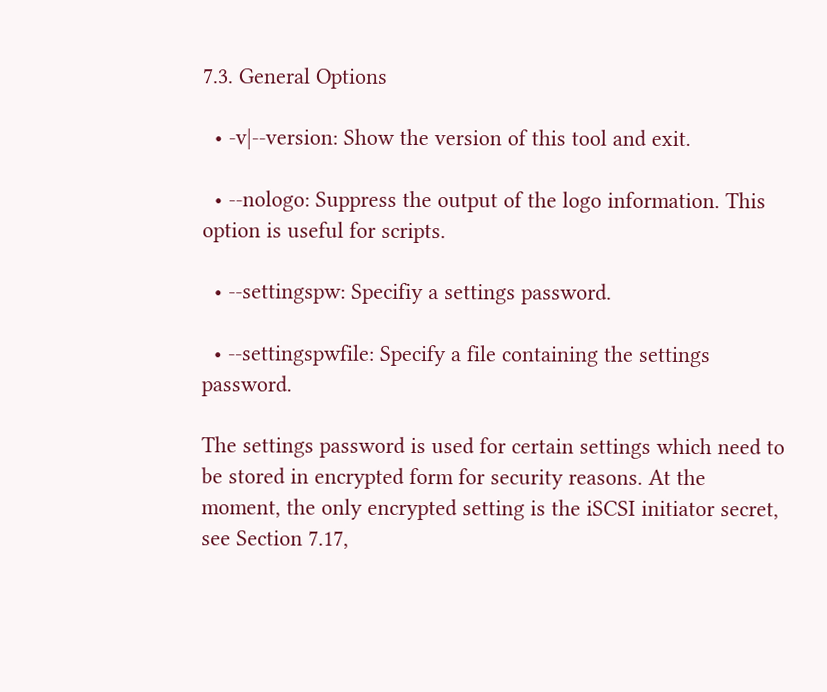7.3. General Options

  • -v|--version: Show the version of this tool and exit.

  • --nologo: Suppress the output of the logo information. This option is useful for scripts.

  • --settingspw: Specifiy a settings password.

  • --settingspwfile: Specify a file containing the settings password.

The settings password is used for certain settings which need to be stored in encrypted form for security reasons. At the moment, the only encrypted setting is the iSCSI initiator secret, see Section 7.17,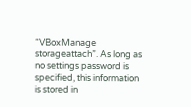“VBoxManage storageattach”. As long as no settings password is specified, this information is stored in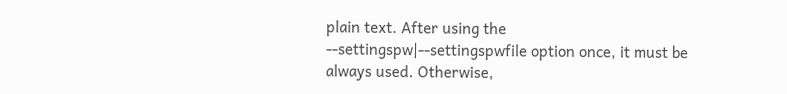plain text. After using the --settingspw|--settingspwfile option once, it must be always used. Otherwise,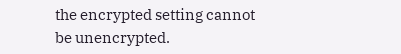the encrypted setting cannot be unencrypted.